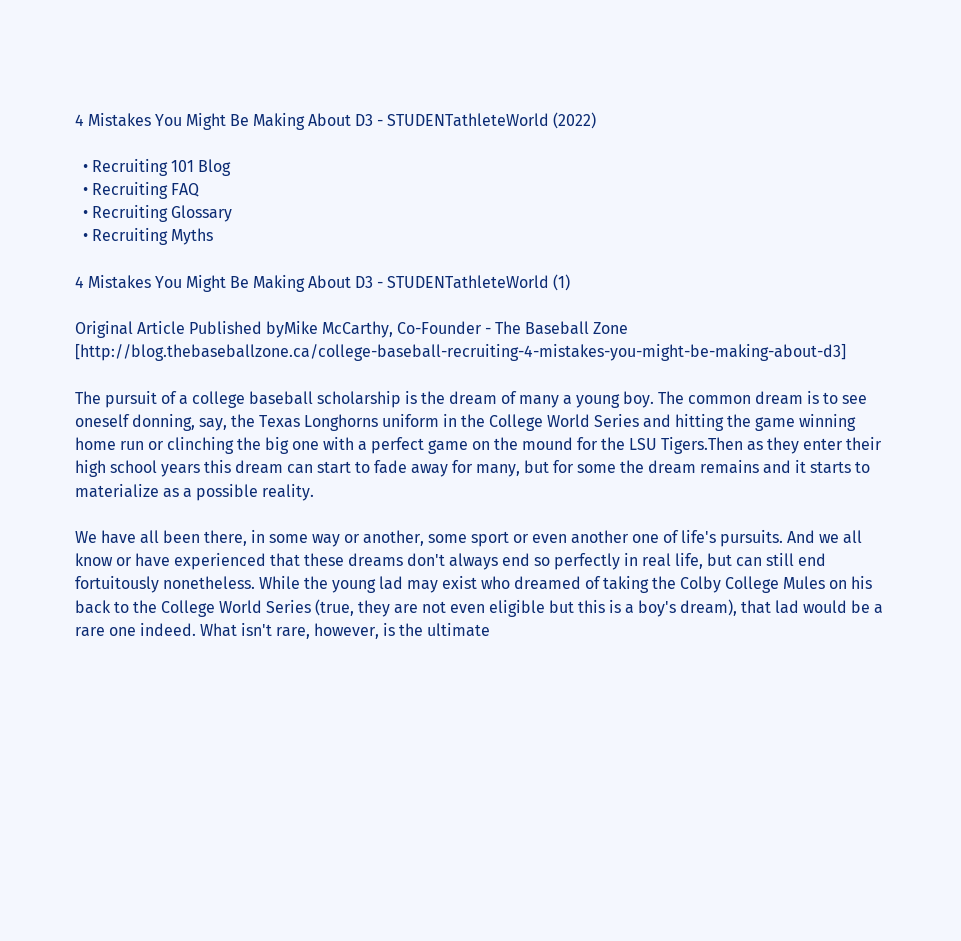4 Mistakes You Might Be Making About D3 - STUDENTathleteWorld (2022)

  • Recruiting 101 Blog
  • Recruiting FAQ
  • Recruiting Glossary
  • Recruiting Myths

4 Mistakes You Might Be Making About D3 - STUDENTathleteWorld (1)

Original Article Published byMike McCarthy, Co-Founder - The Baseball Zone [http://blog.thebaseballzone.ca/college-baseball-recruiting-4-mistakes-you-might-be-making-about-d3]

The pursuit of a college baseball scholarship is the dream of many a young boy. The common dream is to see oneself donning, say, the Texas Longhorns uniform in the College World Series and hitting the game winning home run or clinching the big one with a perfect game on the mound for the LSU Tigers.Then as they enter their high school years this dream can start to fade away for many, but for some the dream remains and it starts to materialize as a possible reality.

We have all been there, in some way or another, some sport or even another one of life's pursuits. And we all know or have experienced that these dreams don't always end so perfectly in real life, but can still end fortuitously nonetheless. While the young lad may exist who dreamed of taking the Colby College Mules on his back to the College World Series (true, they are not even eligible but this is a boy's dream), that lad would be a rare one indeed. What isn't rare, however, is the ultimate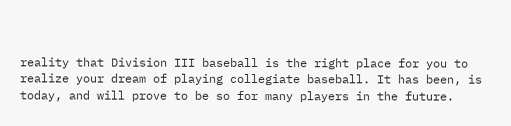reality that Division III baseball is the right place for you to realize your dream of playing collegiate baseball. It has been, is today, and will prove to be so for many players in the future.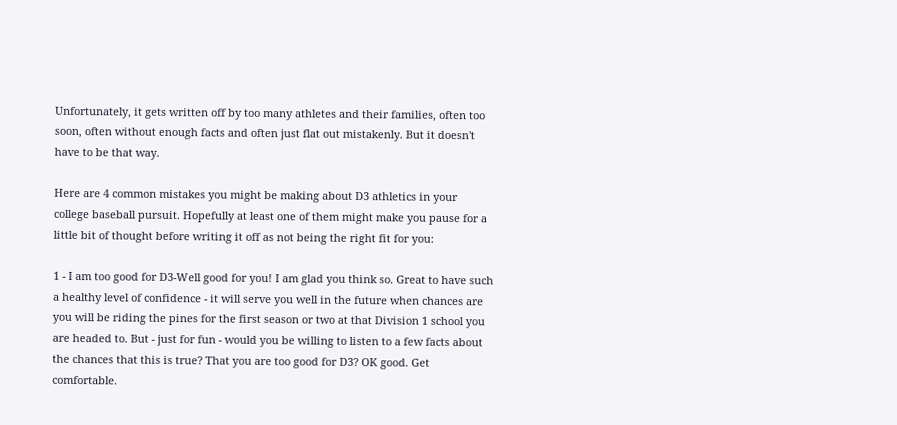Unfortunately, it gets written off by too many athletes and their families, often too soon, often without enough facts and often just flat out mistakenly. But it doesn't have to be that way.

Here are 4 common mistakes you might be making about D3 athletics in your college baseball pursuit. Hopefully at least one of them might make you pause for a little bit of thought before writing it off as not being the right fit for you:

1 - I am too good for D3-Well good for you! I am glad you think so. Great to have such a healthy level of confidence - it will serve you well in the future when chances are you will be riding the pines for the first season or two at that Division 1 school you are headed to. But - just for fun - would you be willing to listen to a few facts about the chances that this is true? That you are too good for D3? OK good. Get comfortable.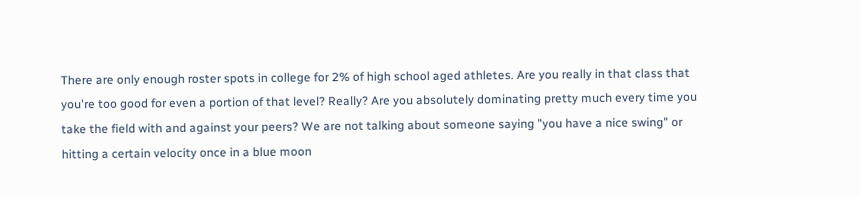There are only enough roster spots in college for 2% of high school aged athletes. Are you really in that class that you're too good for even a portion of that level? Really? Are you absolutely dominating pretty much every time you take the field with and against your peers? We are not talking about someone saying "you have a nice swing" or hitting a certain velocity once in a blue moon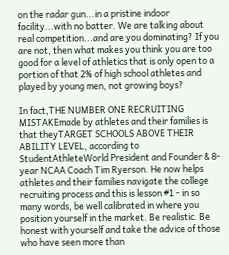on the radar gun...in a pristine indoor facility...with no batter. We are talking about real competition...and are you dominating? If you are not, then what makes you think you are too good for a level of athletics that is only open to a portion of that 2% of high school athletes and played by young men, not growing boys?

In fact,THE NUMBER ONE RECRUITING MISTAKEmade by athletes and their families is that theyTARGET SCHOOLS ABOVE THEIR ABILITY LEVEL, according to StudentAthleteWorld President and Founder & 8-year NCAA Coach Tim Ryerson. He now helps athletes and their families navigate the college recruiting process and this is lesson #1 - in so many words, be well calibrated in where you position yourself in the market. Be realistic. Be honest with yourself and take the advice of those who have seen more than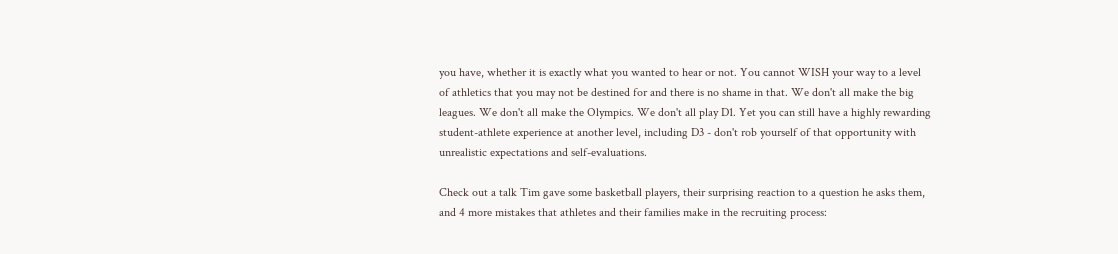you have, whether it is exactly what you wanted to hear or not. You cannot WISH your way to a level of athletics that you may not be destined for and there is no shame in that. We don't all make the big leagues. We don't all make the Olympics. We don't all play D1. Yet you can still have a highly rewarding student-athlete experience at another level, including D3 - don't rob yourself of that opportunity with unrealistic expectations and self-evaluations.

Check out a talk Tim gave some basketball players, their surprising reaction to a question he asks them, and 4 more mistakes that athletes and their families make in the recruiting process: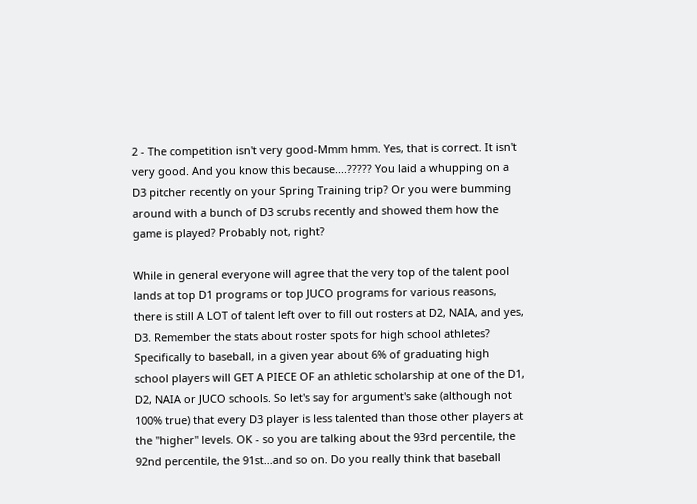2 - The competition isn't very good-Mmm hmm. Yes, that is correct. It isn't very good. And you know this because....????? You laid a whupping on a D3 pitcher recently on your Spring Training trip? Or you were bumming around with a bunch of D3 scrubs recently and showed them how the game is played? Probably not, right?

While in general everyone will agree that the very top of the talent pool lands at top D1 programs or top JUCO programs for various reasons, there is still A LOT of talent left over to fill out rosters at D2, NAIA, and yes, D3. Remember the stats about roster spots for high school athletes? Specifically to baseball, in a given year about 6% of graduating high school players will GET A PIECE OF an athletic scholarship at one of the D1, D2, NAIA or JUCO schools. So let's say for argument's sake (although not 100% true) that every D3 player is less talented than those other players at the "higher" levels. OK - so you are talking about the 93rd percentile, the 92nd percentile, the 91st...and so on. Do you really think that baseball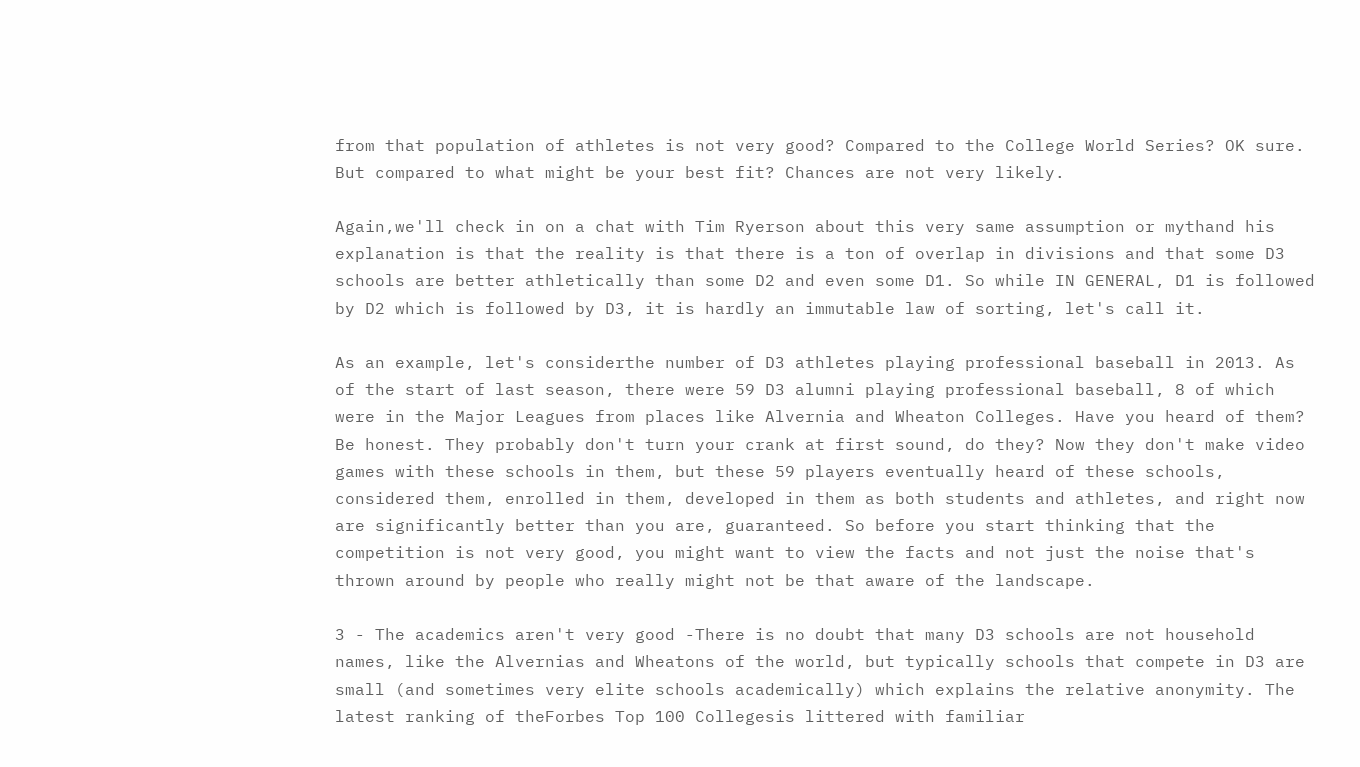from that population of athletes is not very good? Compared to the College World Series? OK sure. But compared to what might be your best fit? Chances are not very likely.

Again,we'll check in on a chat with Tim Ryerson about this very same assumption or mythand his explanation is that the reality is that there is a ton of overlap in divisions and that some D3 schools are better athletically than some D2 and even some D1. So while IN GENERAL, D1 is followed by D2 which is followed by D3, it is hardly an immutable law of sorting, let's call it.

As an example, let's considerthe number of D3 athletes playing professional baseball in 2013. As of the start of last season, there were 59 D3 alumni playing professional baseball, 8 of which were in the Major Leagues from places like Alvernia and Wheaton Colleges. Have you heard of them? Be honest. They probably don't turn your crank at first sound, do they? Now they don't make video games with these schools in them, but these 59 players eventually heard of these schools, considered them, enrolled in them, developed in them as both students and athletes, and right now are significantly better than you are, guaranteed. So before you start thinking that the competition is not very good, you might want to view the facts and not just the noise that's thrown around by people who really might not be that aware of the landscape.

3 - The academics aren't very good -There is no doubt that many D3 schools are not household names, like the Alvernias and Wheatons of the world, but typically schools that compete in D3 are small (and sometimes very elite schools academically) which explains the relative anonymity. The latest ranking of theForbes Top 100 Collegesis littered with familiar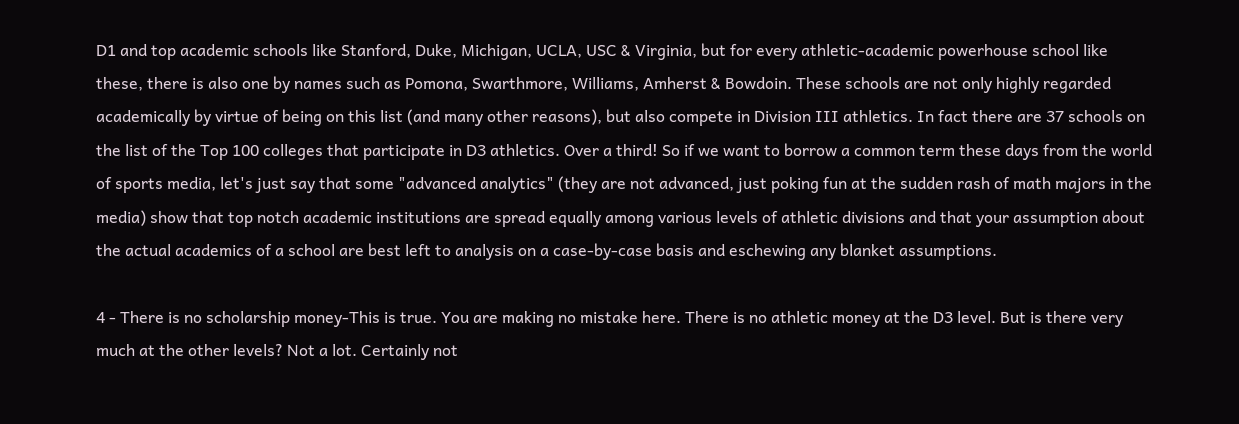D1 and top academic schools like Stanford, Duke, Michigan, UCLA, USC & Virginia, but for every athletic-academic powerhouse school like these, there is also one by names such as Pomona, Swarthmore, Williams, Amherst & Bowdoin. These schools are not only highly regarded academically by virtue of being on this list (and many other reasons), but also compete in Division III athletics. In fact there are 37 schools on the list of the Top 100 colleges that participate in D3 athletics. Over a third! So if we want to borrow a common term these days from the world of sports media, let's just say that some "advanced analytics" (they are not advanced, just poking fun at the sudden rash of math majors in the media) show that top notch academic institutions are spread equally among various levels of athletic divisions and that your assumption about the actual academics of a school are best left to analysis on a case-by-case basis and eschewing any blanket assumptions.

4 - There is no scholarship money-This is true. You are making no mistake here. There is no athletic money at the D3 level. But is there very much at the other levels? Not a lot. Certainly not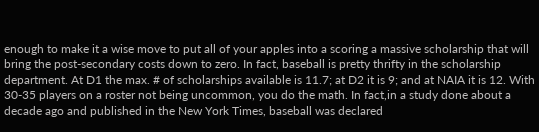enough to make it a wise move to put all of your apples into a scoring a massive scholarship that will bring the post-secondary costs down to zero. In fact, baseball is pretty thrifty in the scholarship department. At D1 the max. # of scholarships available is 11.7; at D2 it is 9; and at NAIA it is 12. With 30-35 players on a roster not being uncommon, you do the math. In fact,in a study done about a decade ago and published in the New York Times, baseball was declared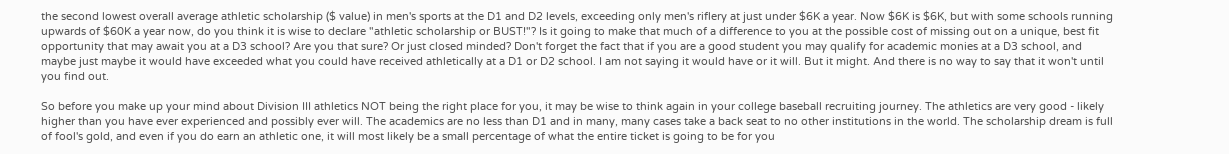the second lowest overall average athletic scholarship ($ value) in men's sports at the D1 and D2 levels, exceeding only men's riflery at just under $6K a year. Now $6K is $6K, but with some schools running upwards of $60K a year now, do you think it is wise to declare "athletic scholarship or BUST!"? Is it going to make that much of a difference to you at the possible cost of missing out on a unique, best fit opportunity that may await you at a D3 school? Are you that sure? Or just closed minded? Don't forget the fact that if you are a good student you may qualify for academic monies at a D3 school, and maybe just maybe it would have exceeded what you could have received athletically at a D1 or D2 school. I am not saying it would have or it will. But it might. And there is no way to say that it won't until you find out.

So before you make up your mind about Division III athletics NOT being the right place for you, it may be wise to think again in your college baseball recruiting journey. The athletics are very good - likely higher than you have ever experienced and possibly ever will. The academics are no less than D1 and in many, many cases take a back seat to no other institutions in the world. The scholarship dream is full of fool's gold, and even if you do earn an athletic one, it will most likely be a small percentage of what the entire ticket is going to be for you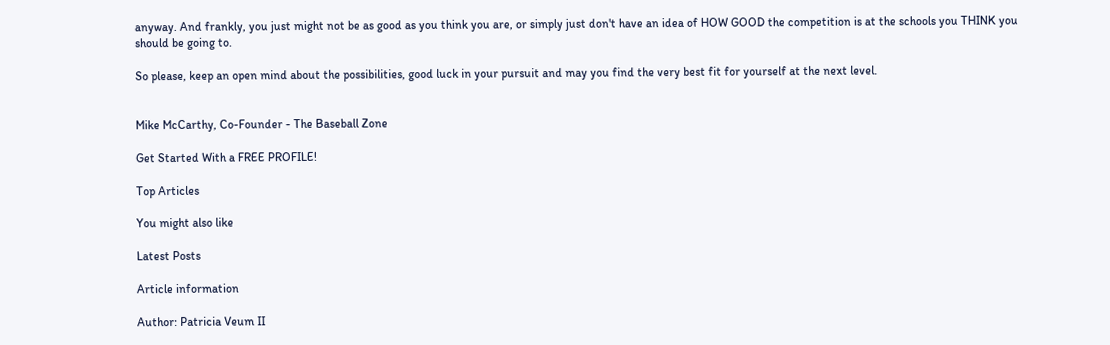anyway. And frankly, you just might not be as good as you think you are, or simply just don't have an idea of HOW GOOD the competition is at the schools you THINK you should be going to.

So please, keep an open mind about the possibilities, good luck in your pursuit and may you find the very best fit for yourself at the next level.


Mike McCarthy, Co-Founder - The Baseball Zone

Get Started With a FREE PROFILE!

Top Articles

You might also like

Latest Posts

Article information

Author: Patricia Veum II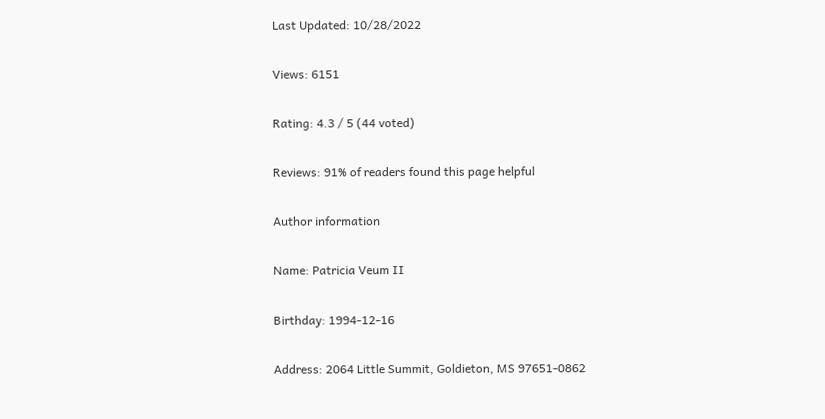Last Updated: 10/28/2022

Views: 6151

Rating: 4.3 / 5 (44 voted)

Reviews: 91% of readers found this page helpful

Author information

Name: Patricia Veum II

Birthday: 1994-12-16

Address: 2064 Little Summit, Goldieton, MS 97651-0862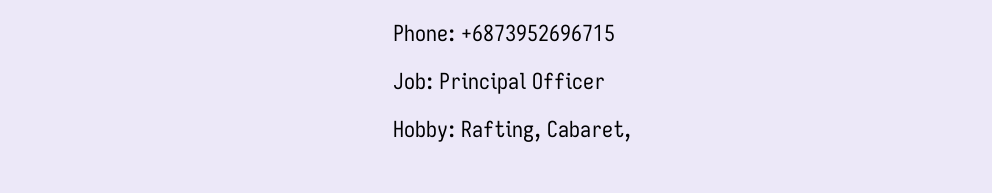Phone: +6873952696715

Job: Principal Officer

Hobby: Rafting, Cabaret,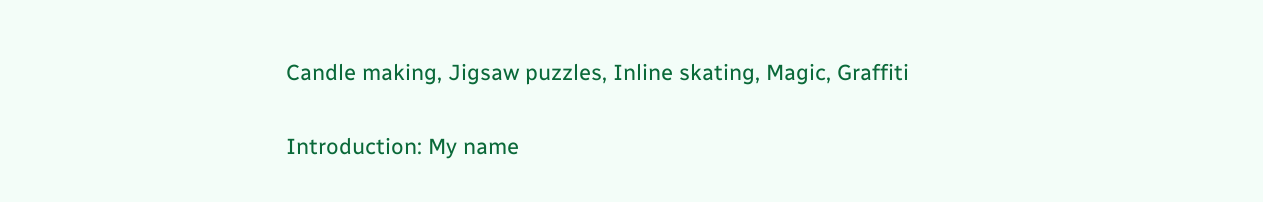Candle making, Jigsaw puzzles, Inline skating, Magic, Graffiti

Introduction: My name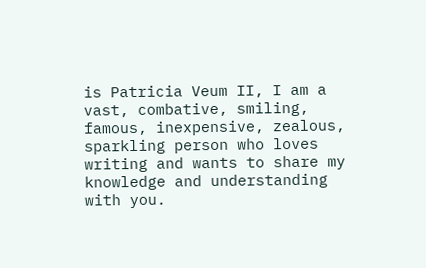is Patricia Veum II, I am a vast, combative, smiling, famous, inexpensive, zealous, sparkling person who loves writing and wants to share my knowledge and understanding with you.